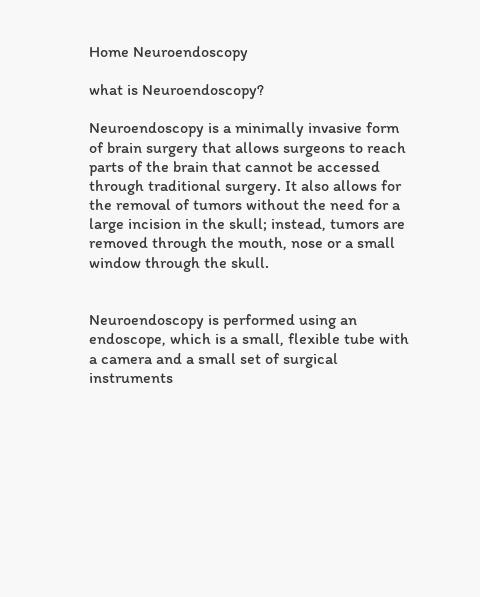Home Neuroendoscopy

what is Neuroendoscopy?

Neuroendoscopy is a minimally invasive form of brain surgery that allows surgeons to reach parts of the brain that cannot be accessed through traditional surgery. It also allows for the removal of tumors without the need for a large incision in the skull; instead, tumors are removed through the mouth, nose or a small window through the skull.


Neuroendoscopy is performed using an endoscope, which is a small, flexible tube with a camera and a small set of surgical instruments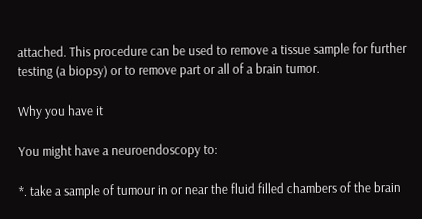attached. This procedure can be used to remove a tissue sample for further testing (a biopsy) or to remove part or all of a brain tumor.

Why you have it

You might have a neuroendoscopy to:

*. take a sample of tumour in or near the fluid filled chambers of the brain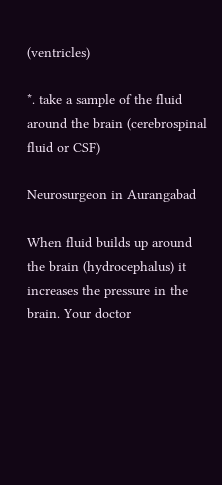(ventricles)

*. take a sample of the fluid around the brain (cerebrospinal fluid or CSF)

Neurosurgeon in Aurangabad

When fluid builds up around the brain (hydrocephalus) it increases the pressure in the brain. Your doctor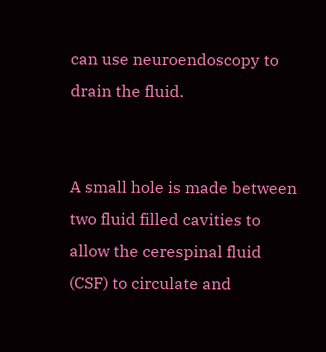can use neuroendoscopy to drain the fluid.


A small hole is made between two fluid filled cavities to allow the cerespinal fluid (CSF) to circulate and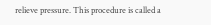relieve pressure. This procedure is called a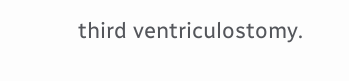third ventriculostomy.